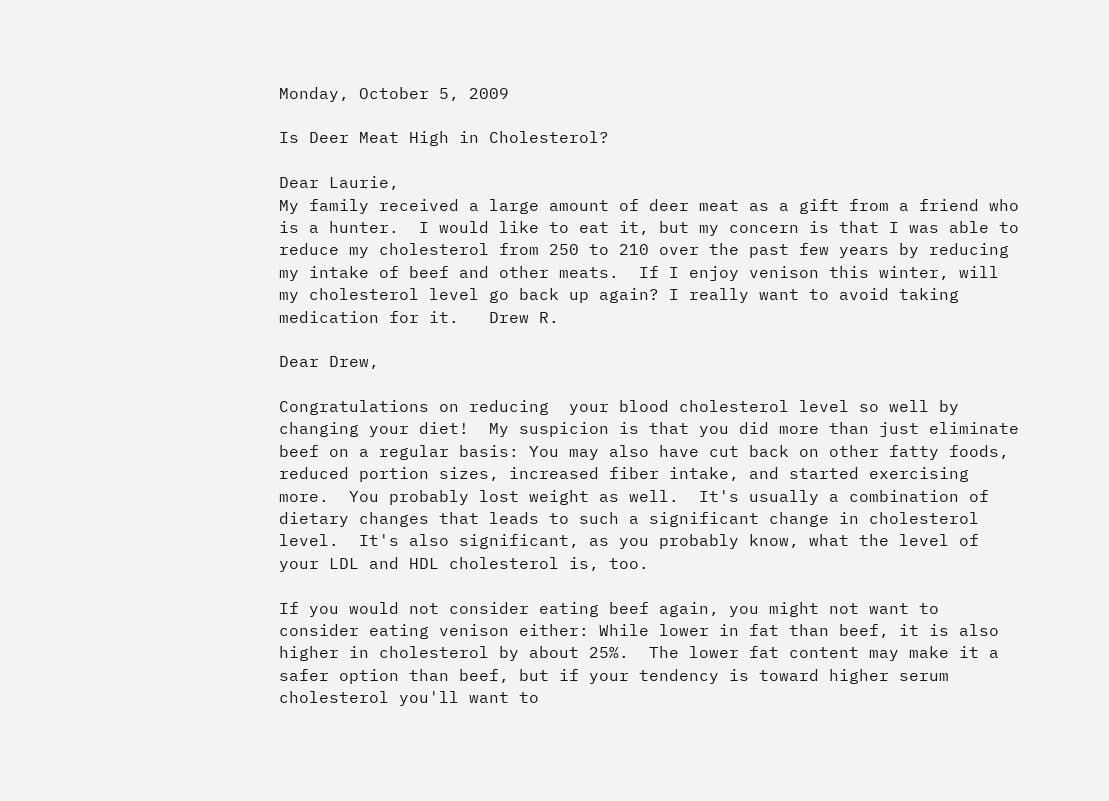Monday, October 5, 2009

Is Deer Meat High in Cholesterol?

Dear Laurie,
My family received a large amount of deer meat as a gift from a friend who is a hunter.  I would like to eat it, but my concern is that I was able to reduce my cholesterol from 250 to 210 over the past few years by reducing my intake of beef and other meats.  If I enjoy venison this winter, will my cholesterol level go back up again? I really want to avoid taking medication for it.   Drew R.

Dear Drew,

Congratulations on reducing  your blood cholesterol level so well by changing your diet!  My suspicion is that you did more than just eliminate beef on a regular basis: You may also have cut back on other fatty foods, reduced portion sizes, increased fiber intake, and started exercising more.  You probably lost weight as well.  It's usually a combination of dietary changes that leads to such a significant change in cholesterol level.  It's also significant, as you probably know, what the level of your LDL and HDL cholesterol is, too.

If you would not consider eating beef again, you might not want to consider eating venison either: While lower in fat than beef, it is also higher in cholesterol by about 25%.  The lower fat content may make it a safer option than beef, but if your tendency is toward higher serum cholesterol you'll want to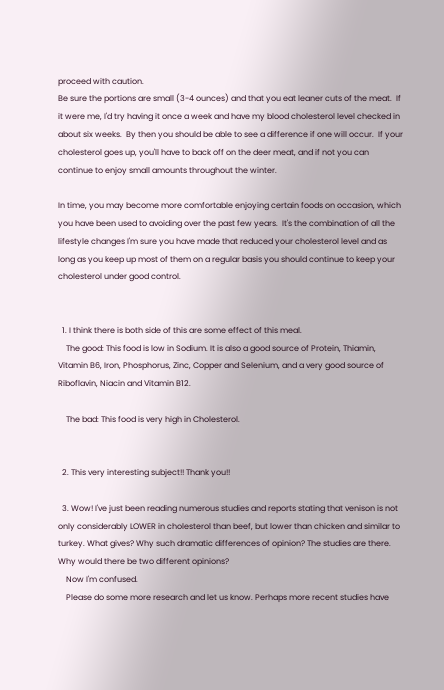proceed with caution.
Be sure the portions are small (3-4 ounces) and that you eat leaner cuts of the meat.  If it were me, I'd try having it once a week and have my blood cholesterol level checked in about six weeks.  By then you should be able to see a difference if one will occur.  If your cholesterol goes up, you'll have to back off on the deer meat, and if not you can continue to enjoy small amounts throughout the winter.

In time, you may become more comfortable enjoying certain foods on occasion, which you have been used to avoiding over the past few years.  It's the combination of all the lifestyle changes I'm sure you have made that reduced your cholesterol level and as long as you keep up most of them on a regular basis you should continue to keep your cholesterol under good control.


  1. I think there is both side of this are some effect of this meal.
    The good: This food is low in Sodium. It is also a good source of Protein, Thiamin, Vitamin B6, Iron, Phosphorus, Zinc, Copper and Selenium, and a very good source of Riboflavin, Niacin and Vitamin B12.

    The bad: This food is very high in Cholesterol.


  2. This very interesting subject!! Thank you!!

  3. Wow! I've just been reading numerous studies and reports stating that venison is not only considerably LOWER in cholesterol than beef, but lower than chicken and similar to turkey. What gives? Why such dramatic differences of opinion? The studies are there. Why would there be two different opinions?
    Now I'm confused.
    Please do some more research and let us know. Perhaps more recent studies have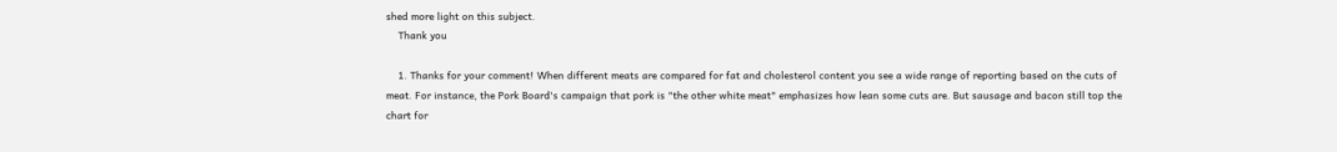shed more light on this subject.
    Thank you

    1. Thanks for your comment! When different meats are compared for fat and cholesterol content you see a wide range of reporting based on the cuts of meat. For instance, the Pork Board's campaign that pork is "the other white meat" emphasizes how lean some cuts are. But sausage and bacon still top the chart for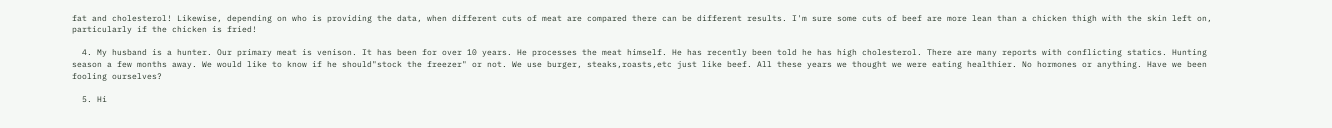fat and cholesterol! Likewise, depending on who is providing the data, when different cuts of meat are compared there can be different results. I'm sure some cuts of beef are more lean than a chicken thigh with the skin left on, particularly if the chicken is fried!

  4. My husband is a hunter. Our primary meat is venison. It has been for over 10 years. He processes the meat himself. He has recently been told he has high cholesterol. There are many reports with conflicting statics. Hunting season a few months away. We would like to know if he should"stock the freezer" or not. We use burger, steaks,roasts,etc just like beef. All these years we thought we were eating healthier. No hormones or anything. Have we been fooling ourselves?

  5. Hi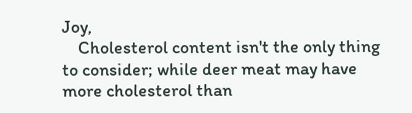Joy,
    Cholesterol content isn't the only thing to consider; while deer meat may have more cholesterol than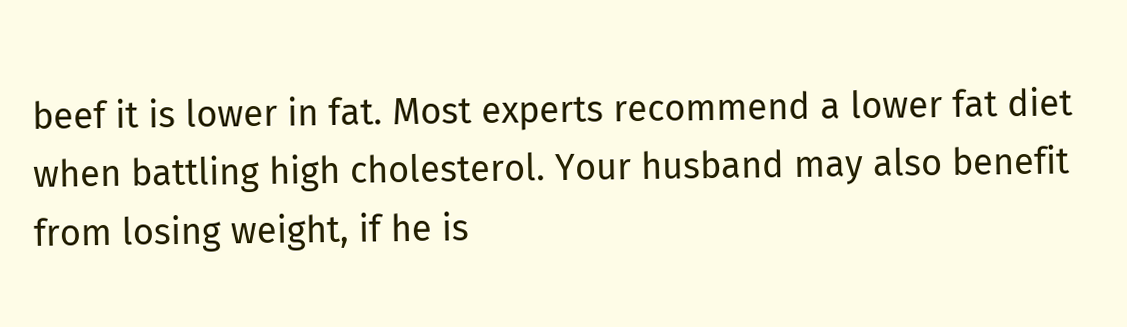beef it is lower in fat. Most experts recommend a lower fat diet when battling high cholesterol. Your husband may also benefit from losing weight, if he is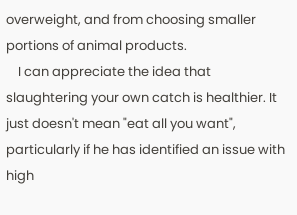overweight, and from choosing smaller portions of animal products.
    I can appreciate the idea that slaughtering your own catch is healthier. It just doesn't mean "eat all you want", particularly if he has identified an issue with high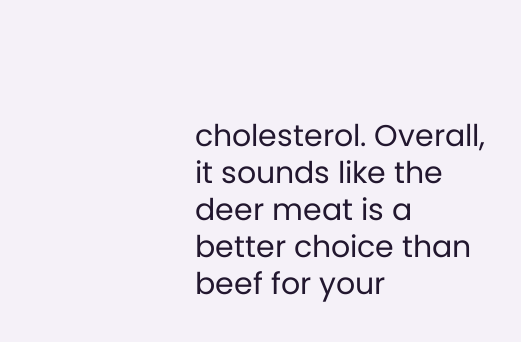cholesterol. Overall, it sounds like the deer meat is a better choice than beef for your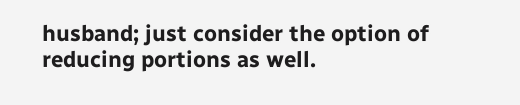husband; just consider the option of reducing portions as well.